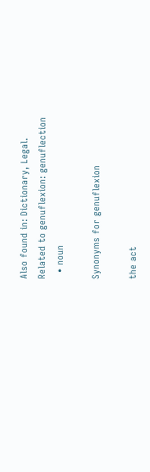Also found in: Dictionary, Legal.
Related to genuflexion: genuflection
  • noun

Synonyms for genuflexion

the act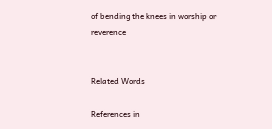of bending the knees in worship or reverence


Related Words

References in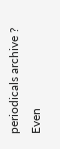periodicals archive ?
Even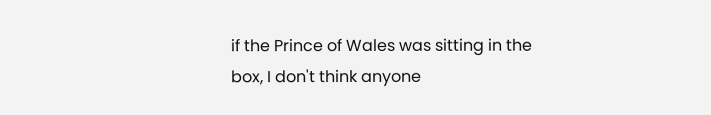if the Prince of Wales was sitting in the box, I don't think anyone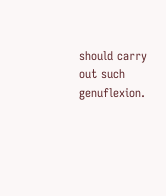should carry out such genuflexion.